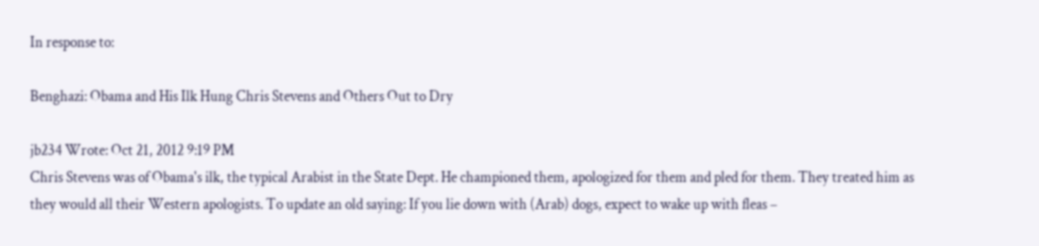In response to:

Benghazi: Obama and His Ilk Hung Chris Stevens and Others Out to Dry

jb234 Wrote: Oct 21, 2012 9:19 PM
Chris Stevens was of Obama's ilk, the typical Arabist in the State Dept. He championed them, apologized for them and pled for them. They treated him as they would all their Western apologists. To update an old saying: If you lie down with (Arab) dogs, expect to wake up with fleas –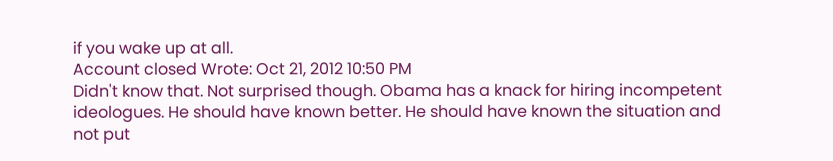if you wake up at all.
Account closed Wrote: Oct 21, 2012 10:50 PM
Didn't know that. Not surprised though. Obama has a knack for hiring incompetent ideologues. He should have known better. He should have known the situation and not put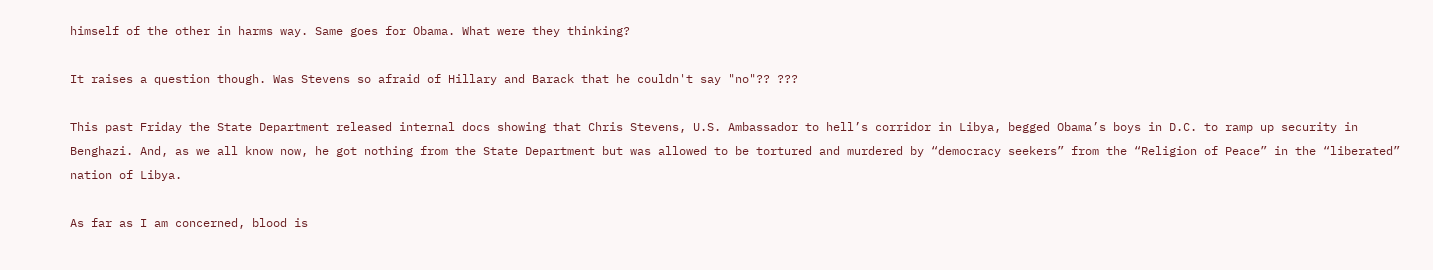himself of the other in harms way. Same goes for Obama. What were they thinking?

It raises a question though. Was Stevens so afraid of Hillary and Barack that he couldn't say "no"?? ???

This past Friday the State Department released internal docs showing that Chris Stevens, U.S. Ambassador to hell’s corridor in Libya, begged Obama’s boys in D.C. to ramp up security in Benghazi. And, as we all know now, he got nothing from the State Department but was allowed to be tortured and murdered by “democracy seekers” from the “Religion of Peace” in the “liberated” nation of Libya.

As far as I am concerned, blood is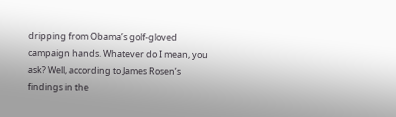dripping from Obama’s golf-gloved campaign hands. Whatever do I mean, you ask? Well, according to James Rosen’s findings in the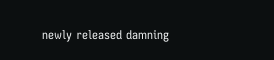newly released damning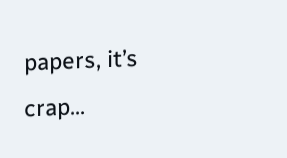papers, it’s crap...